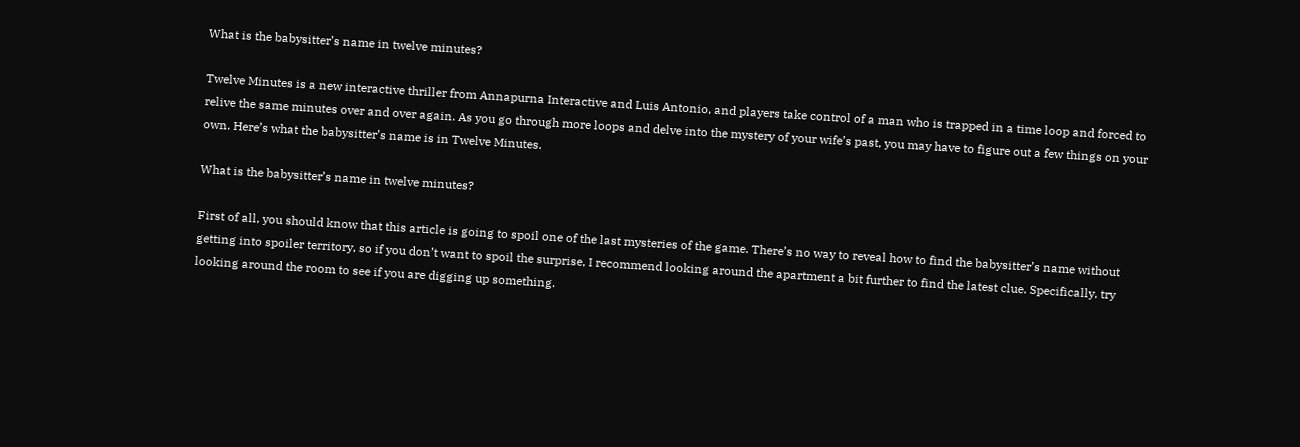What is the babysitter’s name in twelve minutes?

Twelve Minutes is a new interactive thriller from Annapurna Interactive and Luis Antonio, and players take control of a man who is trapped in a time loop and forced to relive the same minutes over and over again. As you go through more loops and delve into the mystery of your wife’s past, you may have to figure out a few things on your own. Here’s what the babysitter’s name is in Twelve Minutes.

What is the babysitter’s name in twelve minutes?

First of all, you should know that this article is going to spoil one of the last mysteries of the game. There’s no way to reveal how to find the babysitter’s name without getting into spoiler territory, so if you don’t want to spoil the surprise, I recommend looking around the apartment a bit further to find the latest clue. Specifically, try looking around the room to see if you are digging up something.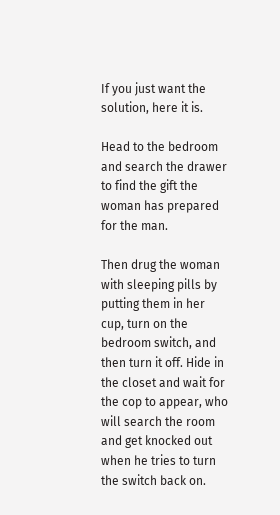If you just want the solution, here it is.

Head to the bedroom and search the drawer to find the gift the woman has prepared for the man.

Then drug the woman with sleeping pills by putting them in her cup, turn on the bedroom switch, and then turn it off. Hide in the closet and wait for the cop to appear, who will search the room and get knocked out when he tries to turn the switch back on.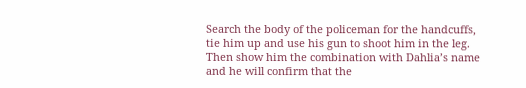Search the body of the policeman for the handcuffs, tie him up and use his gun to shoot him in the leg. Then show him the combination with Dahlia’s name and he will confirm that the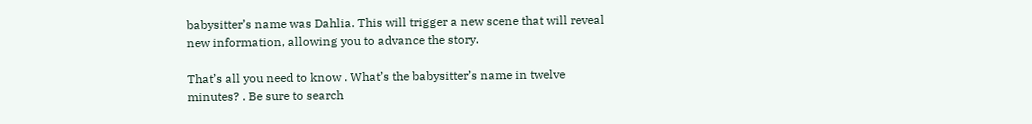babysitter’s name was Dahlia. This will trigger a new scene that will reveal new information, allowing you to advance the story.

That’s all you need to know . What’s the babysitter’s name in twelve minutes? . Be sure to search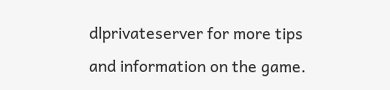dlprivateserver for more tips and information on the game.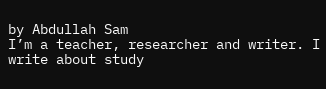by Abdullah Sam
I’m a teacher, researcher and writer. I write about study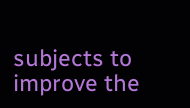subjects to improve the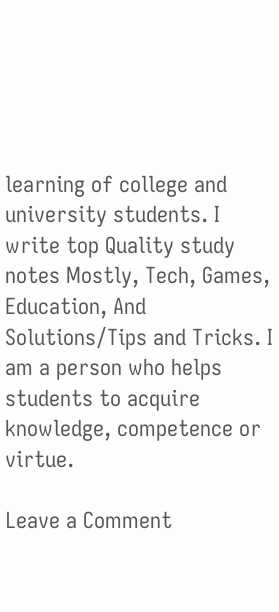learning of college and university students. I write top Quality study notes Mostly, Tech, Games, Education, And Solutions/Tips and Tricks. I am a person who helps students to acquire knowledge, competence or virtue.

Leave a Comment